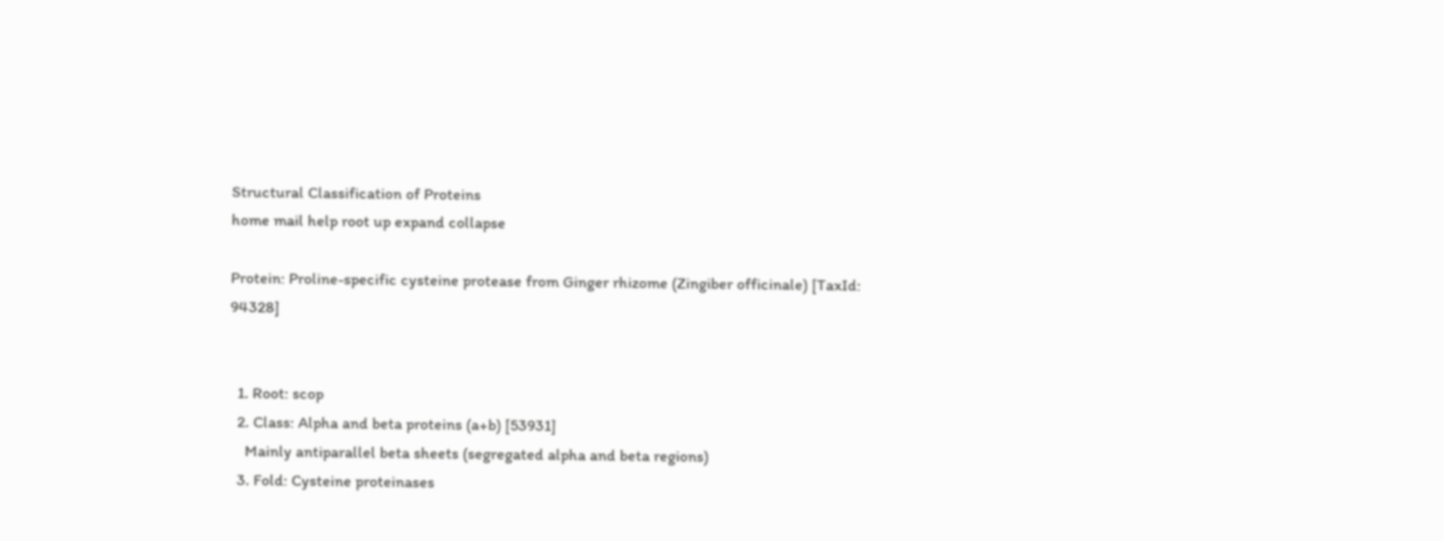Structural Classification of Proteins
home mail help root up expand collapse

Protein: Proline-specific cysteine protease from Ginger rhizome (Zingiber officinale) [TaxId: 94328]


  1. Root: scop
  2. Class: Alpha and beta proteins (a+b) [53931]
    Mainly antiparallel beta sheets (segregated alpha and beta regions)
  3. Fold: Cysteine proteinases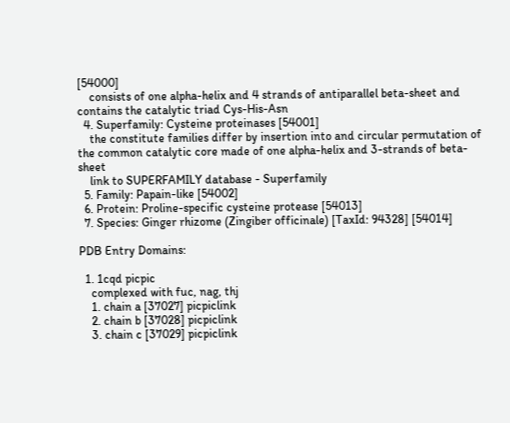[54000]
    consists of one alpha-helix and 4 strands of antiparallel beta-sheet and contains the catalytic triad Cys-His-Asn
  4. Superfamily: Cysteine proteinases [54001]
    the constitute families differ by insertion into and circular permutation of the common catalytic core made of one alpha-helix and 3-strands of beta-sheet
    link to SUPERFAMILY database - Superfamily
  5. Family: Papain-like [54002]
  6. Protein: Proline-specific cysteine protease [54013]
  7. Species: Ginger rhizome (Zingiber officinale) [TaxId: 94328] [54014]

PDB Entry Domains:

  1. 1cqd picpic
    complexed with fuc, nag, thj
    1. chain a [37027] picpiclink
    2. chain b [37028] picpiclink
    3. chain c [37029] picpiclink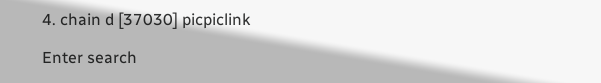4. chain d [37030] picpiclink

Enter search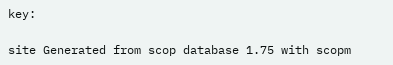key:

site Generated from scop database 1.75 with scopm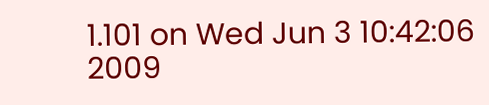1.101 on Wed Jun 3 10:42:06 2009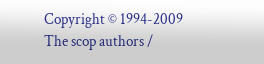Copyright © 1994-2009 The scop authors /